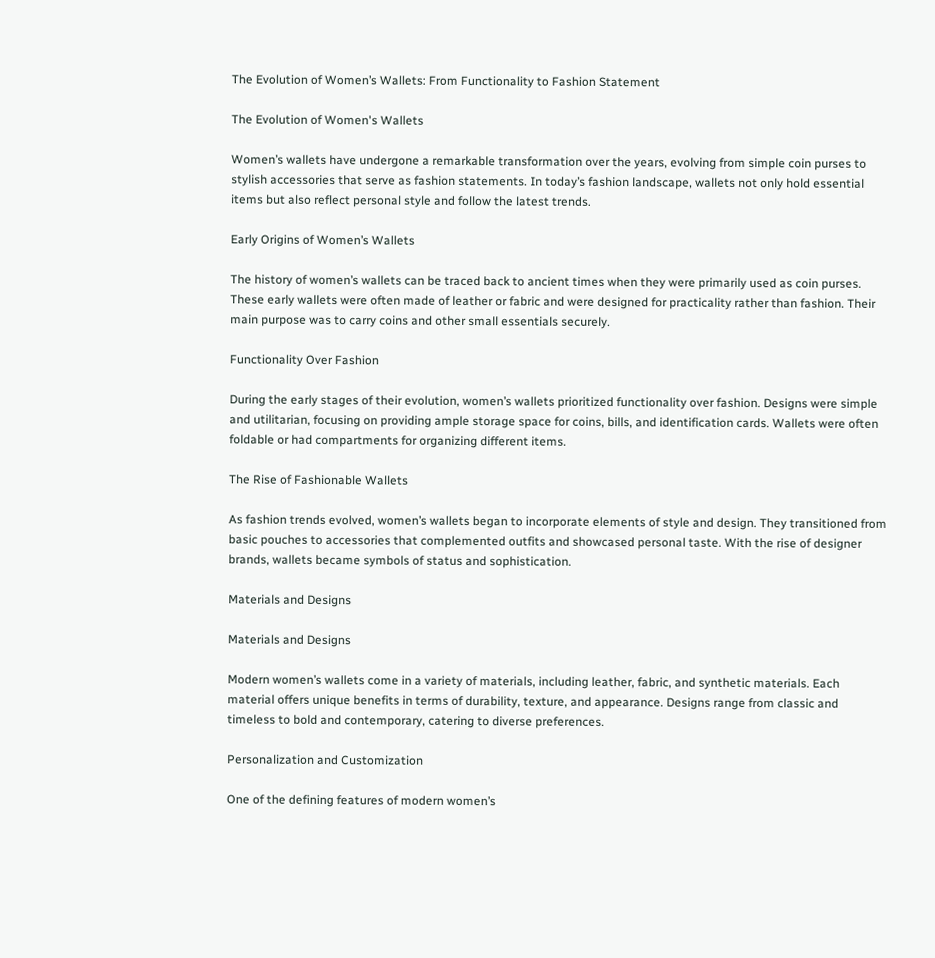The Evolution of Women’s Wallets: From Functionality to Fashion Statement

The Evolution of Women's Wallets

Women’s wallets have undergone a remarkable transformation over the years, evolving from simple coin purses to stylish accessories that serve as fashion statements. In today’s fashion landscape, wallets not only hold essential items but also reflect personal style and follow the latest trends.

Early Origins of Women’s Wallets

The history of women’s wallets can be traced back to ancient times when they were primarily used as coin purses. These early wallets were often made of leather or fabric and were designed for practicality rather than fashion. Their main purpose was to carry coins and other small essentials securely.

Functionality Over Fashion

During the early stages of their evolution, women’s wallets prioritized functionality over fashion. Designs were simple and utilitarian, focusing on providing ample storage space for coins, bills, and identification cards. Wallets were often foldable or had compartments for organizing different items.

The Rise of Fashionable Wallets

As fashion trends evolved, women’s wallets began to incorporate elements of style and design. They transitioned from basic pouches to accessories that complemented outfits and showcased personal taste. With the rise of designer brands, wallets became symbols of status and sophistication.

Materials and Designs

Materials and Designs

Modern women’s wallets come in a variety of materials, including leather, fabric, and synthetic materials. Each material offers unique benefits in terms of durability, texture, and appearance. Designs range from classic and timeless to bold and contemporary, catering to diverse preferences.

Personalization and Customization

One of the defining features of modern women’s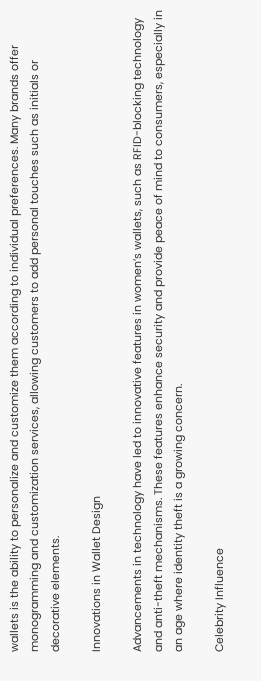wallets is the ability to personalize and customize them according to individual preferences. Many brands offer monogramming and customization services, allowing customers to add personal touches such as initials or decorative elements.

Innovations in Wallet Design

Advancements in technology have led to innovative features in women’s wallets, such as RFID-blocking technology and anti-theft mechanisms. These features enhance security and provide peace of mind to consumers, especially in an age where identity theft is a growing concern.

Celebrity Influence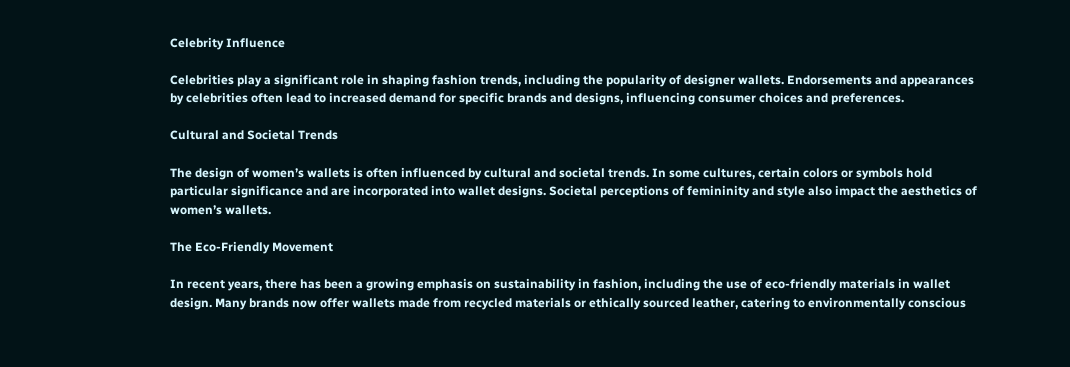Celebrity Influence

Celebrities play a significant role in shaping fashion trends, including the popularity of designer wallets. Endorsements and appearances by celebrities often lead to increased demand for specific brands and designs, influencing consumer choices and preferences.

Cultural and Societal Trends

The design of women’s wallets is often influenced by cultural and societal trends. In some cultures, certain colors or symbols hold particular significance and are incorporated into wallet designs. Societal perceptions of femininity and style also impact the aesthetics of women’s wallets.

The Eco-Friendly Movement

In recent years, there has been a growing emphasis on sustainability in fashion, including the use of eco-friendly materials in wallet design. Many brands now offer wallets made from recycled materials or ethically sourced leather, catering to environmentally conscious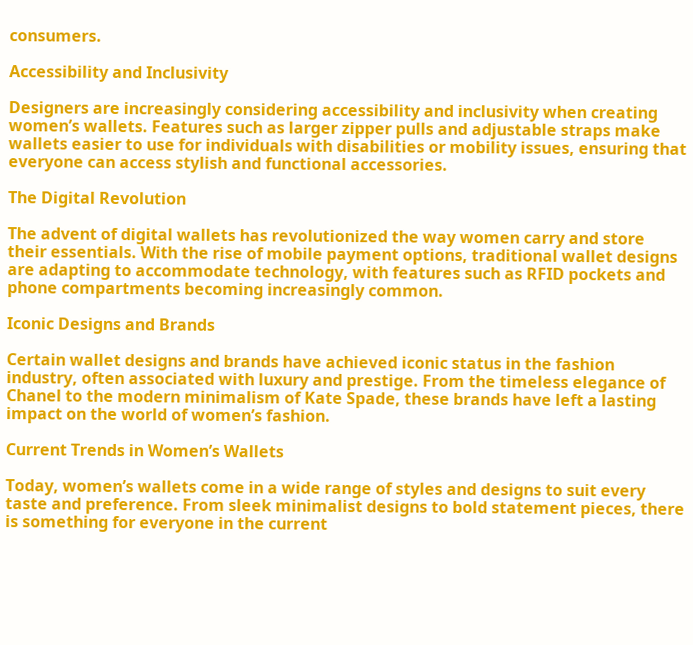consumers.

Accessibility and Inclusivity

Designers are increasingly considering accessibility and inclusivity when creating women’s wallets. Features such as larger zipper pulls and adjustable straps make wallets easier to use for individuals with disabilities or mobility issues, ensuring that everyone can access stylish and functional accessories.

The Digital Revolution

The advent of digital wallets has revolutionized the way women carry and store their essentials. With the rise of mobile payment options, traditional wallet designs are adapting to accommodate technology, with features such as RFID pockets and phone compartments becoming increasingly common.

Iconic Designs and Brands

Certain wallet designs and brands have achieved iconic status in the fashion industry, often associated with luxury and prestige. From the timeless elegance of Chanel to the modern minimalism of Kate Spade, these brands have left a lasting impact on the world of women’s fashion.

Current Trends in Women’s Wallets

Today, women’s wallets come in a wide range of styles and designs to suit every taste and preference. From sleek minimalist designs to bold statement pieces, there is something for everyone in the current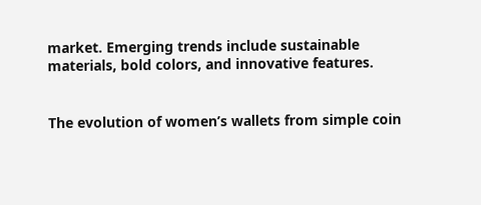market. Emerging trends include sustainable materials, bold colors, and innovative features.


The evolution of women’s wallets from simple coin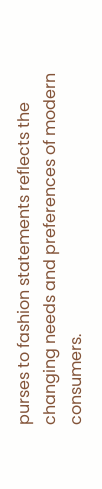purses to fashion statements reflects the changing needs and preferences of modern consumers.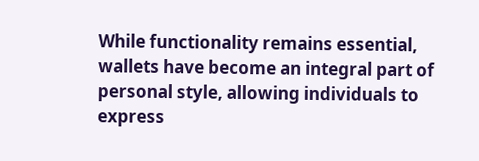While functionality remains essential, wallets have become an integral part of personal style, allowing individuals to express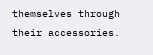themselves through their accessories.